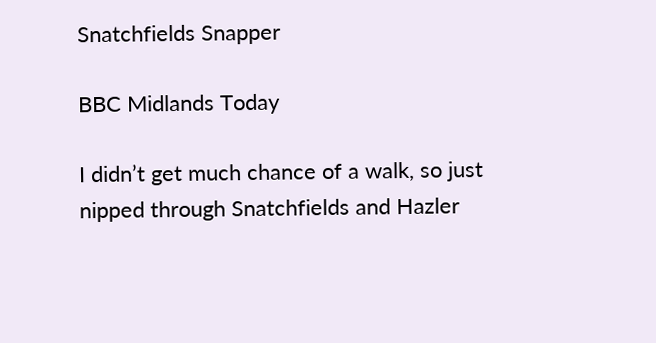Snatchfields Snapper

BBC Midlands Today

I didn’t get much chance of a walk, so just nipped through Snatchfields and Hazler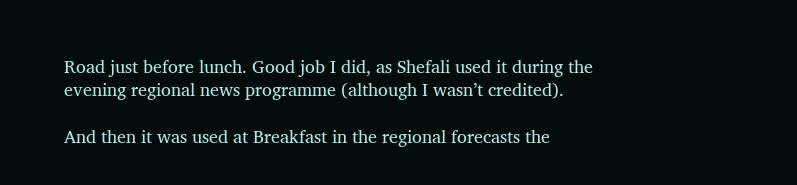Road just before lunch. Good job I did, as Shefali used it during the evening regional news programme (although I wasn’t credited).

And then it was used at Breakfast in the regional forecasts the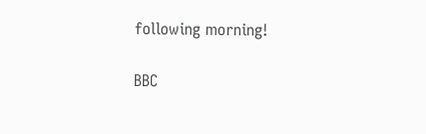following morning!

BBC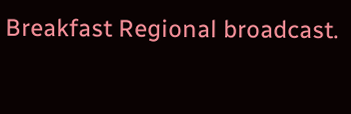Breakfast Regional broadcast.